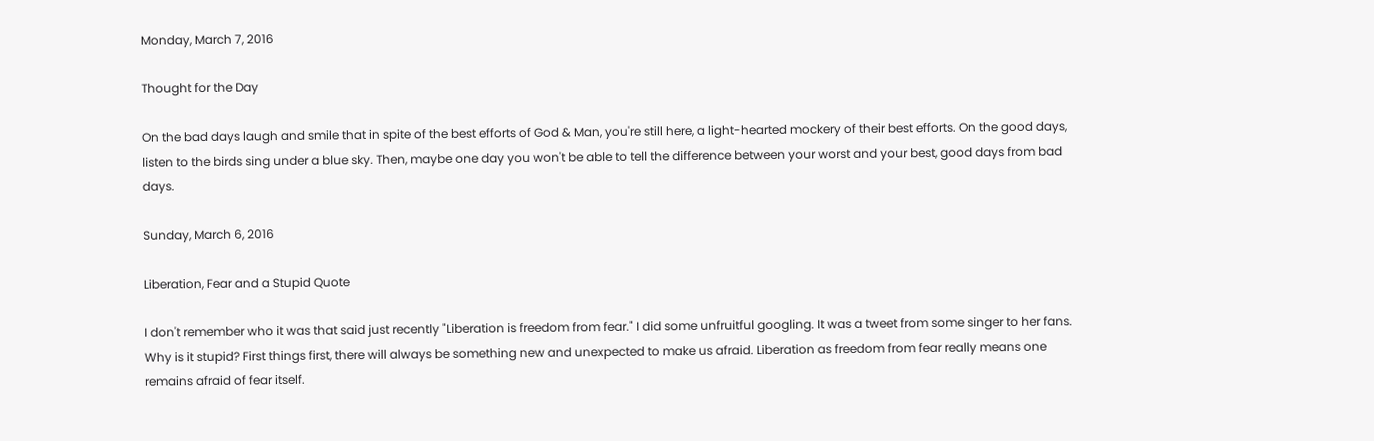Monday, March 7, 2016

Thought for the Day

On the bad days laugh and smile that in spite of the best efforts of God & Man, you're still here, a light-hearted mockery of their best efforts. On the good days, listen to the birds sing under a blue sky. Then, maybe one day you won't be able to tell the difference between your worst and your best, good days from bad days.

Sunday, March 6, 2016

Liberation, Fear and a Stupid Quote

I don't remember who it was that said just recently "Liberation is freedom from fear." I did some unfruitful googling. It was a tweet from some singer to her fans. Why is it stupid? First things first, there will always be something new and unexpected to make us afraid. Liberation as freedom from fear really means one remains afraid of fear itself.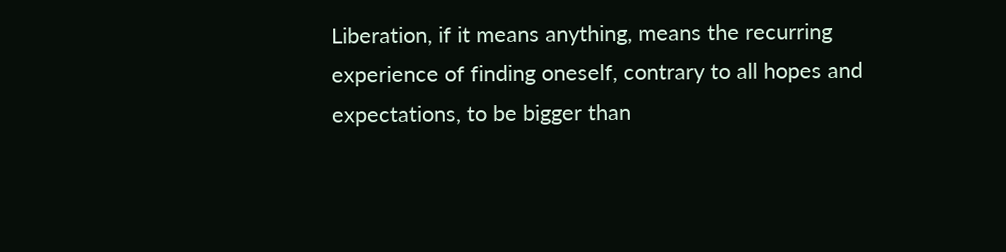Liberation, if it means anything, means the recurring experience of finding oneself, contrary to all hopes and expectations, to be bigger than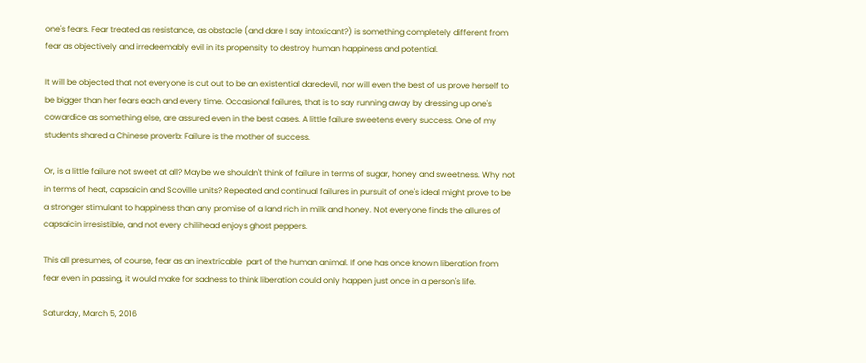one's fears. Fear treated as resistance, as obstacle (and dare I say intoxicant?) is something completely different from fear as objectively and irredeemably evil in its propensity to destroy human happiness and potential.

It will be objected that not everyone is cut out to be an existential daredevil, nor will even the best of us prove herself to be bigger than her fears each and every time. Occasional failures, that is to say running away by dressing up one's cowardice as something else, are assured even in the best cases. A little failure sweetens every success. One of my students shared a Chinese proverb: Failure is the mother of success.

Or, is a little failure not sweet at all? Maybe we shouldn't think of failure in terms of sugar, honey and sweetness. Why not in terms of heat, capsaicin and Scoville units? Repeated and continual failures in pursuit of one's ideal might prove to be a stronger stimulant to happiness than any promise of a land rich in milk and honey. Not everyone finds the allures of capsaicin irresistible, and not every chilihead enjoys ghost peppers.

This all presumes, of course, fear as an inextricable  part of the human animal. If one has once known liberation from fear even in passing, it would make for sadness to think liberation could only happen just once in a person's life.

Saturday, March 5, 2016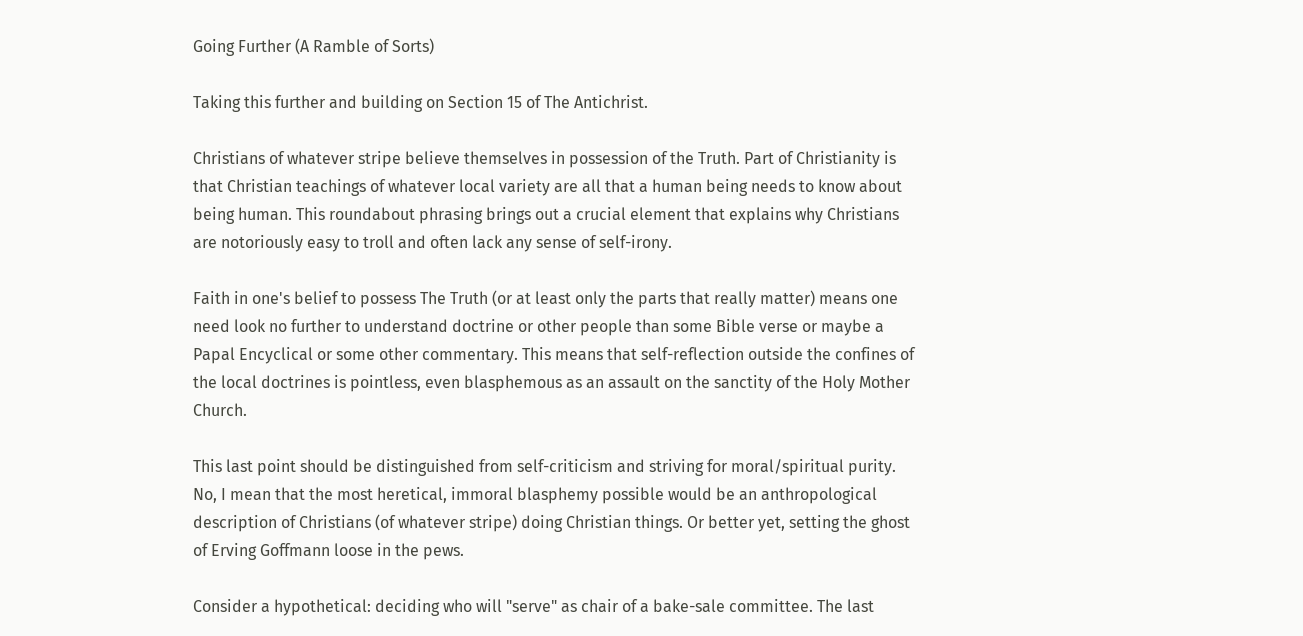Going Further (A Ramble of Sorts)

Taking this further and building on Section 15 of The Antichrist.

Christians of whatever stripe believe themselves in possession of the Truth. Part of Christianity is that Christian teachings of whatever local variety are all that a human being needs to know about being human. This roundabout phrasing brings out a crucial element that explains why Christians are notoriously easy to troll and often lack any sense of self-irony.

Faith in one's belief to possess The Truth (or at least only the parts that really matter) means one need look no further to understand doctrine or other people than some Bible verse or maybe a Papal Encyclical or some other commentary. This means that self-reflection outside the confines of the local doctrines is pointless, even blasphemous as an assault on the sanctity of the Holy Mother Church.

This last point should be distinguished from self-criticism and striving for moral/spiritual purity. No, I mean that the most heretical, immoral blasphemy possible would be an anthropological description of Christians (of whatever stripe) doing Christian things. Or better yet, setting the ghost of Erving Goffmann loose in the pews.

Consider a hypothetical: deciding who will "serve" as chair of a bake-sale committee. The last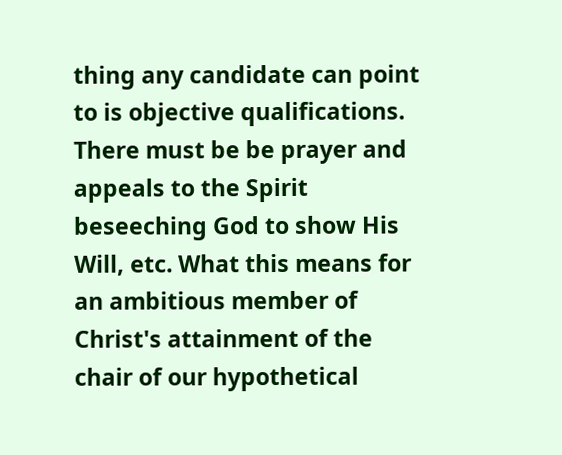thing any candidate can point to is objective qualifications. There must be be prayer and appeals to the Spirit beseeching God to show His Will, etc. What this means for an ambitious member of Christ's attainment of the chair of our hypothetical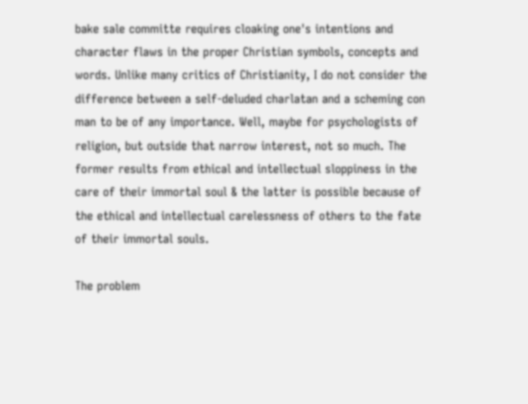bake sale committe requires cloaking one's intentions and character flaws in the proper Christian symbols, concepts and words. Unlike many critics of Christianity, I do not consider the difference between a self-deluded charlatan and a scheming con man to be of any importance. Well, maybe for psychologists of religion, but outside that narrow interest, not so much. The former results from ethical and intellectual sloppiness in the care of their immortal soul & the latter is possible because of the ethical and intellectual carelessness of others to the fate of their immortal souls.

The problem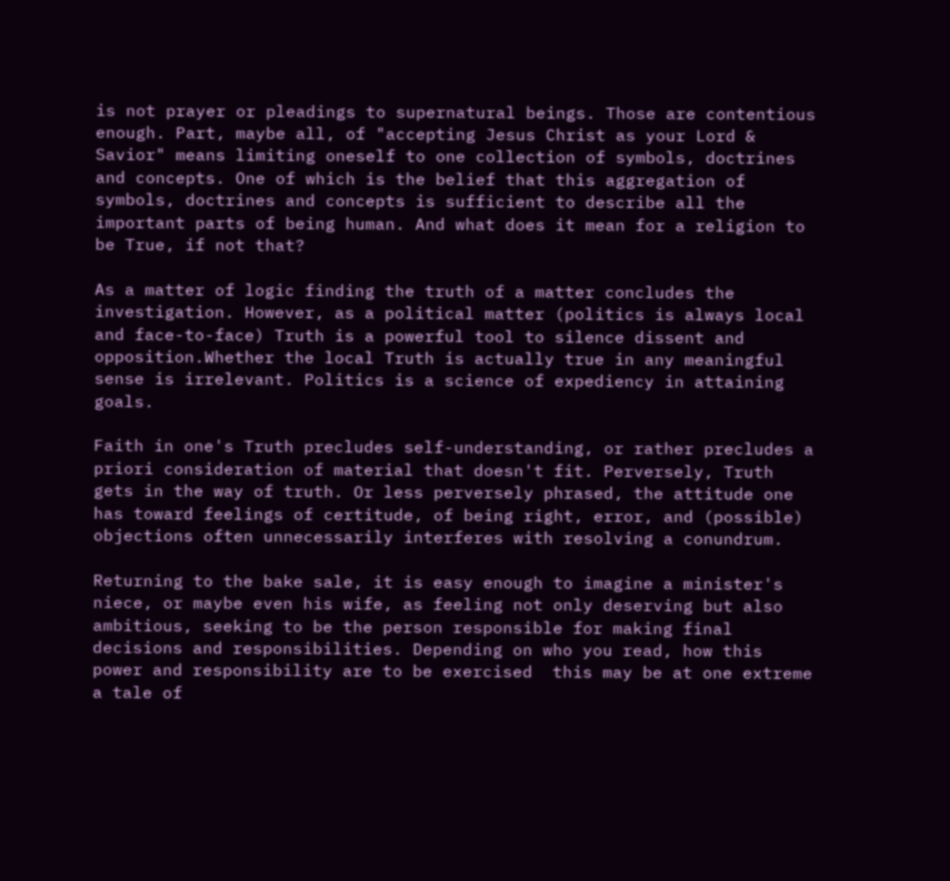is not prayer or pleadings to supernatural beings. Those are contentious enough. Part, maybe all, of "accepting Jesus Christ as your Lord & Savior" means limiting oneself to one collection of symbols, doctrines and concepts. One of which is the belief that this aggregation of symbols, doctrines and concepts is sufficient to describe all the important parts of being human. And what does it mean for a religion to be True, if not that?

As a matter of logic finding the truth of a matter concludes the investigation. However, as a political matter (politics is always local and face-to-face) Truth is a powerful tool to silence dissent and opposition.Whether the local Truth is actually true in any meaningful sense is irrelevant. Politics is a science of expediency in attaining goals.

Faith in one's Truth precludes self-understanding, or rather precludes a priori consideration of material that doesn't fit. Perversely, Truth gets in the way of truth. Or less perversely phrased, the attitude one has toward feelings of certitude, of being right, error, and (possible) objections often unnecessarily interferes with resolving a conundrum.

Returning to the bake sale, it is easy enough to imagine a minister's niece, or maybe even his wife, as feeling not only deserving but also ambitious, seeking to be the person responsible for making final decisions and responsibilities. Depending on who you read, how this power and responsibility are to be exercised  this may be at one extreme a tale of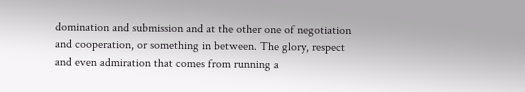domination and submission and at the other one of negotiation and cooperation, or something in between. The glory, respect and even admiration that comes from running a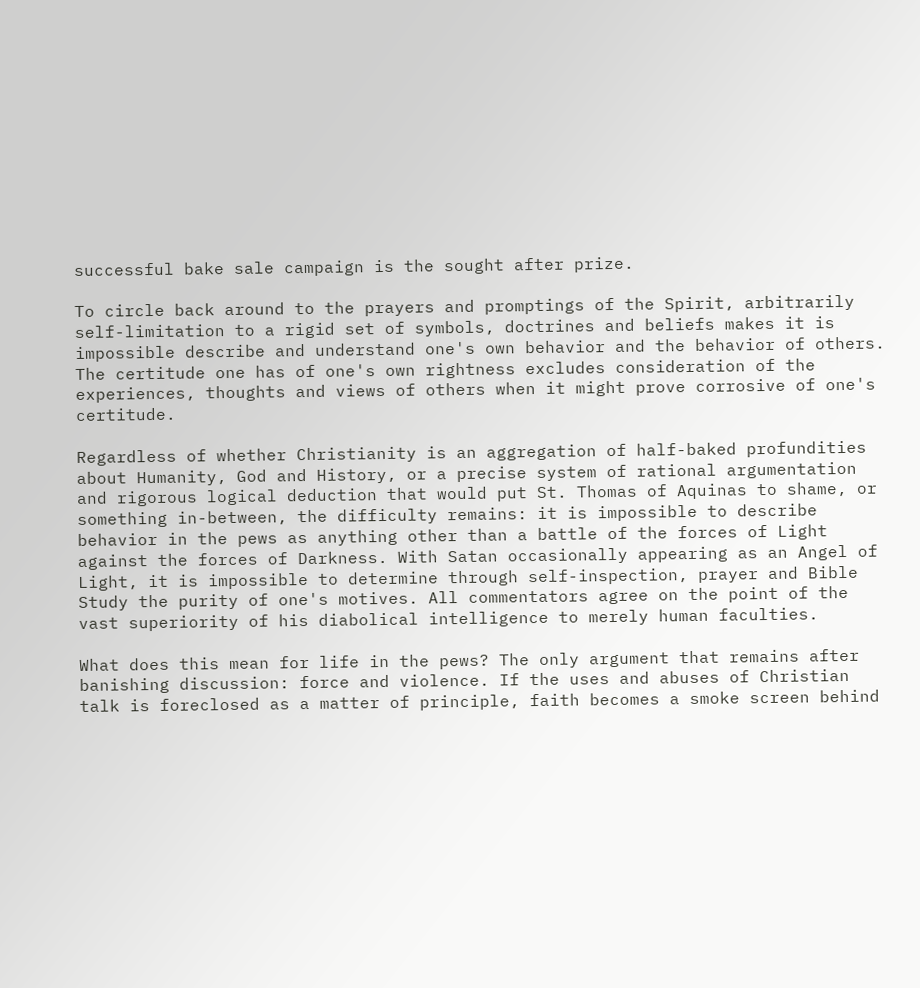successful bake sale campaign is the sought after prize.

To circle back around to the prayers and promptings of the Spirit, arbitrarily self-limitation to a rigid set of symbols, doctrines and beliefs makes it is impossible describe and understand one's own behavior and the behavior of others. The certitude one has of one's own rightness excludes consideration of the experiences, thoughts and views of others when it might prove corrosive of one's certitude.

Regardless of whether Christianity is an aggregation of half-baked profundities about Humanity, God and History, or a precise system of rational argumentation and rigorous logical deduction that would put St. Thomas of Aquinas to shame, or something in-between, the difficulty remains: it is impossible to describe behavior in the pews as anything other than a battle of the forces of Light against the forces of Darkness. With Satan occasionally appearing as an Angel of Light, it is impossible to determine through self-inspection, prayer and Bible Study the purity of one's motives. All commentators agree on the point of the vast superiority of his diabolical intelligence to merely human faculties.

What does this mean for life in the pews? The only argument that remains after banishing discussion: force and violence. If the uses and abuses of Christian talk is foreclosed as a matter of principle, faith becomes a smoke screen behind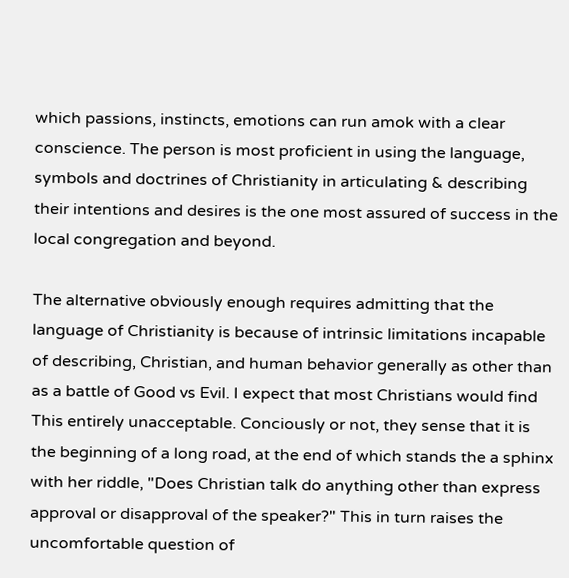which passions, instincts, emotions can run amok with a clear conscience. The person is most proficient in using the language, symbols and doctrines of Christianity in articulating & describing their intentions and desires is the one most assured of success in the local congregation and beyond.

The alternative obviously enough requires admitting that the language of Christianity is because of intrinsic limitations incapable of describing, Christian, and human behavior generally as other than as a battle of Good vs Evil. I expect that most Christians would find This entirely unacceptable. Conciously or not, they sense that it is the beginning of a long road, at the end of which stands the a sphinx with her riddle, "Does Christian talk do anything other than express approval or disapproval of the speaker?" This in turn raises the uncomfortable question of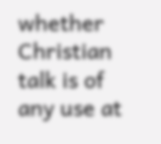whether Christian talk is of any use at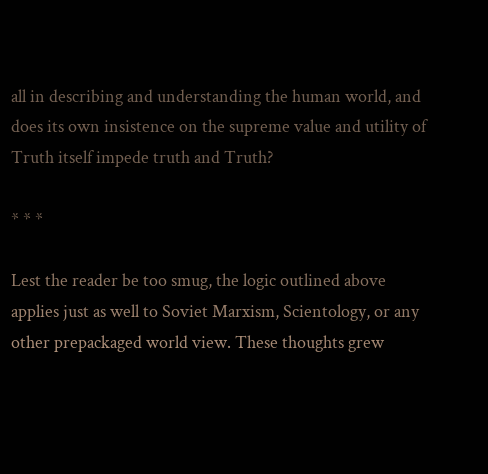all in describing and understanding the human world, and does its own insistence on the supreme value and utility of Truth itself impede truth and Truth?

* * *

Lest the reader be too smug, the logic outlined above applies just as well to Soviet Marxism, Scientology, or any other prepackaged world view. These thoughts grew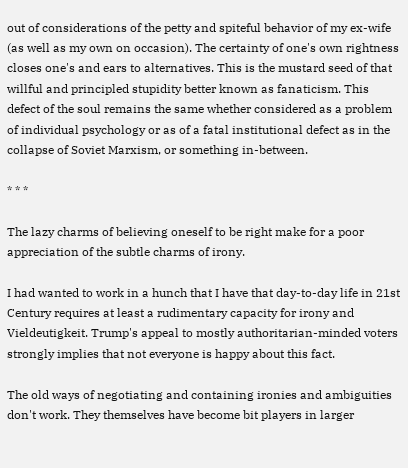out of considerations of the petty and spiteful behavior of my ex-wife (as well as my own on occasion). The certainty of one's own rightness closes one's and ears to alternatives. This is the mustard seed of that willful and principled stupidity better known as fanaticism. This defect of the soul remains the same whether considered as a problem of individual psychology or as of a fatal institutional defect as in the collapse of Soviet Marxism, or something in-between.

* * *

The lazy charms of believing oneself to be right make for a poor appreciation of the subtle charms of irony.

I had wanted to work in a hunch that I have that day-to-day life in 21st Century requires at least a rudimentary capacity for irony and Vieldeutigkeit. Trump's appeal to mostly authoritarian-minded voters strongly implies that not everyone is happy about this fact.

The old ways of negotiating and containing ironies and ambiguities don't work. They themselves have become bit players in larger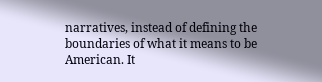narratives, instead of defining the boundaries of what it means to be American. It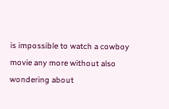is impossible to watch a cowboy movie any more without also wondering about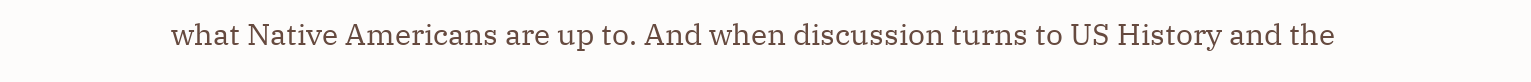what Native Americans are up to. And when discussion turns to US History and the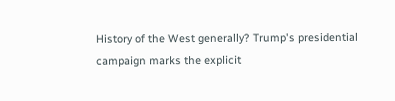History of the West generally? Trump's presidential campaign marks the explicit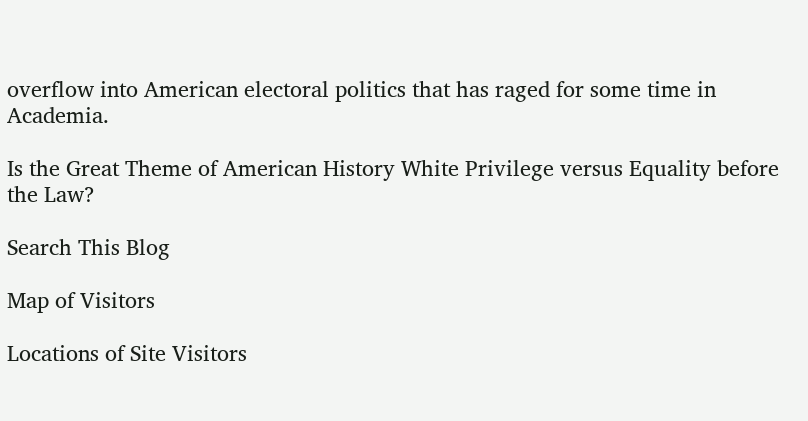overflow into American electoral politics that has raged for some time in Academia.

Is the Great Theme of American History White Privilege versus Equality before the Law?

Search This Blog

Map of Visitors

Locations of Site Visitors